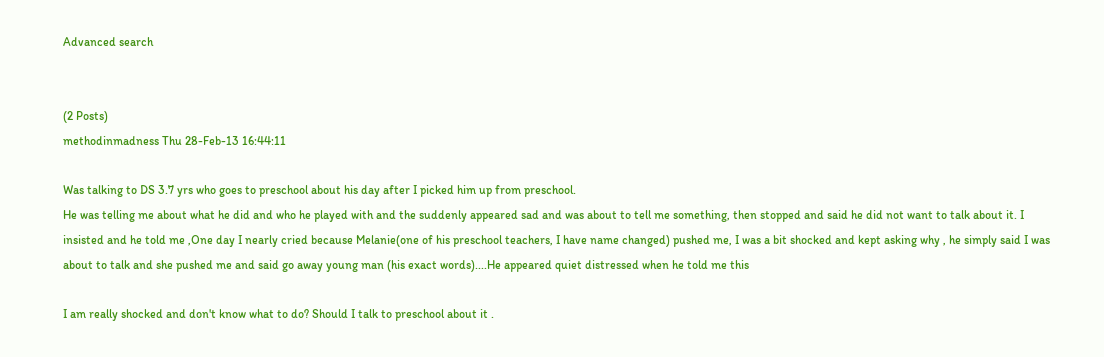Advanced search


(2 Posts)
methodinmadness Thu 28-Feb-13 16:44:11

Was talking to DS 3.7 yrs who goes to preschool about his day after I picked him up from preschool.
He was telling me about what he did and who he played with and the suddenly appeared sad and was about to tell me something, then stopped and said he did not want to talk about it. I insisted and he told me ,One day I nearly cried because Melanie(one of his preschool teachers, I have name changed) pushed me, I was a bit shocked and kept asking why , he simply said I was about to talk and she pushed me and said go away young man (his exact words)....He appeared quiet distressed when he told me this

I am really shocked and don't know what to do? Should I talk to preschool about it .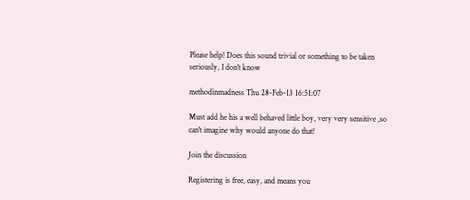Please help! Does this sound trivial or something to be taken seriously, I don't know

methodinmadness Thu 28-Feb-13 16:51:07

Must add he his a well behaved little boy, very very sensitive ,so can't imagine why would anyone do that!

Join the discussion

Registering is free, easy, and means you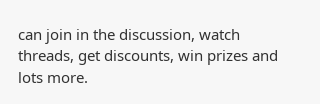can join in the discussion, watch threads, get discounts, win prizes and lots more.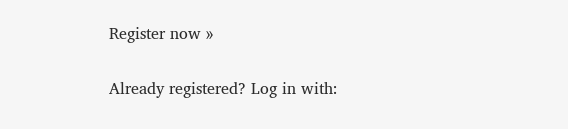Register now »

Already registered? Log in with: